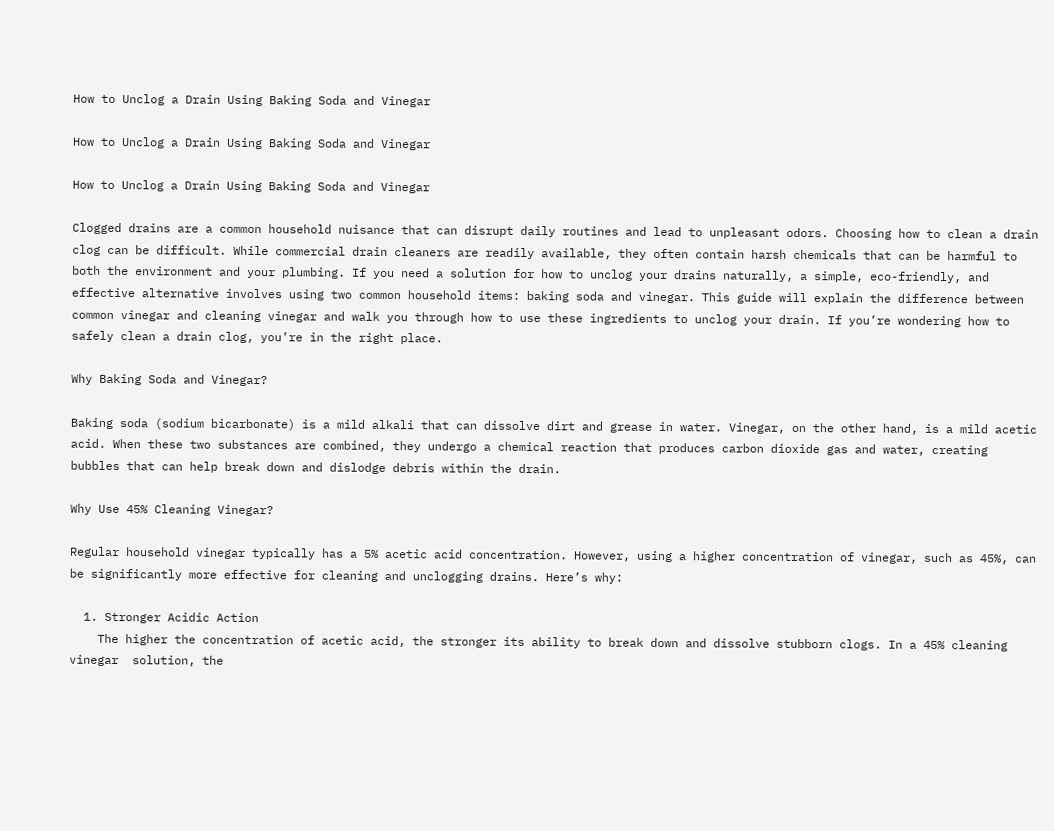How to Unclog a Drain Using Baking Soda and Vinegar

How to Unclog a Drain Using Baking Soda and Vinegar

How to Unclog a Drain Using Baking Soda and Vinegar

Clogged drains are a common household nuisance that can disrupt daily routines and lead to unpleasant odors. Choosing how to clean a drain clog can be difficult. While commercial drain cleaners are readily available, they often contain harsh chemicals that can be harmful to both the environment and your plumbing. If you need a solution for how to unclog your drains naturally, a simple, eco-friendly, and effective alternative involves using two common household items: baking soda and vinegar. This guide will explain the difference between common vinegar and cleaning vinegar and walk you through how to use these ingredients to unclog your drain. If you’re wondering how to safely clean a drain clog, you’re in the right place.

Why Baking Soda and Vinegar?

Baking soda (sodium bicarbonate) is a mild alkali that can dissolve dirt and grease in water. Vinegar, on the other hand, is a mild acetic acid. When these two substances are combined, they undergo a chemical reaction that produces carbon dioxide gas and water, creating bubbles that can help break down and dislodge debris within the drain.

Why Use 45% Cleaning Vinegar?

Regular household vinegar typically has a 5% acetic acid concentration. However, using a higher concentration of vinegar, such as 45%, can be significantly more effective for cleaning and unclogging drains. Here’s why:

  1. Stronger Acidic Action
    The higher the concentration of acetic acid, the stronger its ability to break down and dissolve stubborn clogs. In a 45% cleaning vinegar  solution, the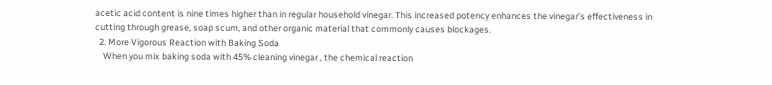acetic acid content is nine times higher than in regular household vinegar. This increased potency enhances the vinegar’s effectiveness in cutting through grease, soap scum, and other organic material that commonly causes blockages.
  2. More Vigorous Reaction with Baking Soda
    When you mix baking soda with 45% cleaning vinegar , the chemical reaction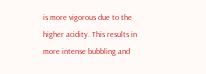is more vigorous due to the higher acidity. This results in more intense bubbling and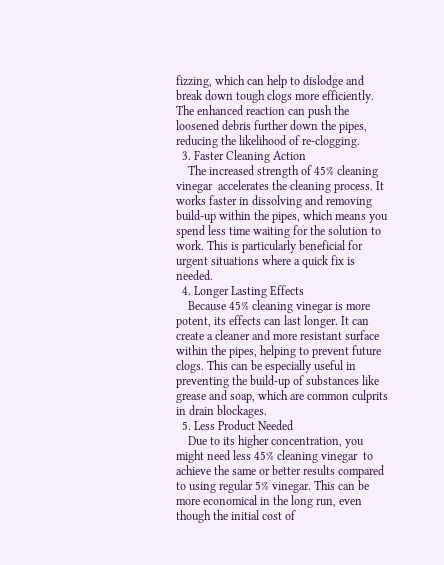fizzing, which can help to dislodge and break down tough clogs more efficiently. The enhanced reaction can push the loosened debris further down the pipes, reducing the likelihood of re-clogging.
  3. Faster Cleaning Action
    The increased strength of 45% cleaning vinegar  accelerates the cleaning process. It works faster in dissolving and removing build-up within the pipes, which means you spend less time waiting for the solution to work. This is particularly beneficial for urgent situations where a quick fix is needed.
  4. Longer Lasting Effects
    Because 45% cleaning vinegar is more potent, its effects can last longer. It can create a cleaner and more resistant surface within the pipes, helping to prevent future clogs. This can be especially useful in preventing the build-up of substances like grease and soap, which are common culprits in drain blockages.
  5. Less Product Needed
    Due to its higher concentration, you might need less 45% cleaning vinegar  to achieve the same or better results compared to using regular 5% vinegar. This can be more economical in the long run, even though the initial cost of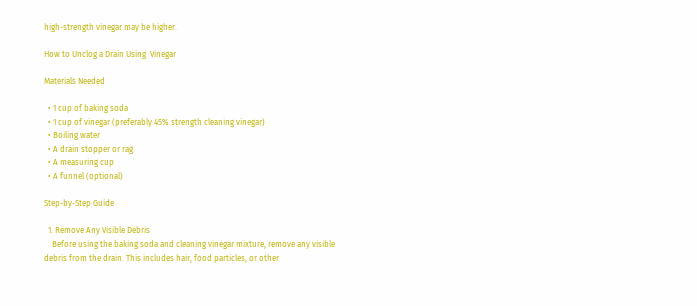high-strength vinegar may be higher.

How to Unclog a Drain Using  Vinegar

Materials Needed

  • 1 cup of baking soda
  • 1 cup of vinegar (preferably 45% strength cleaning vinegar)
  • Boiling water
  • A drain stopper or rag
  • A measuring cup
  • A funnel (optional)

Step-by-Step Guide

  1. Remove Any Visible Debris
    Before using the baking soda and cleaning vinegar mixture, remove any visible debris from the drain. This includes hair, food particles, or other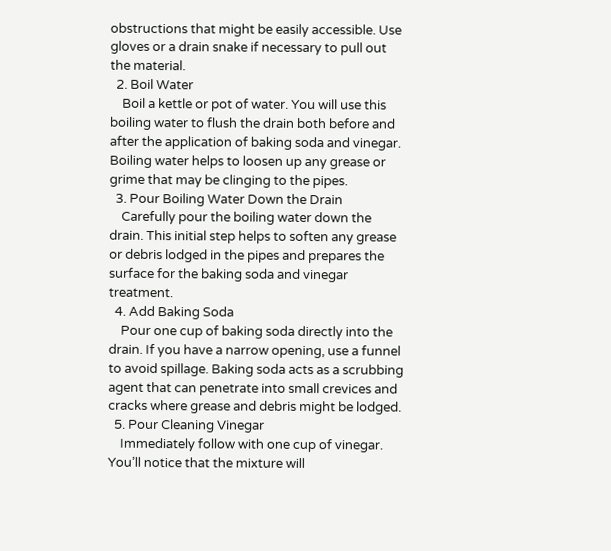obstructions that might be easily accessible. Use gloves or a drain snake if necessary to pull out the material.
  2. Boil Water
    Boil a kettle or pot of water. You will use this boiling water to flush the drain both before and after the application of baking soda and vinegar. Boiling water helps to loosen up any grease or grime that may be clinging to the pipes.
  3. Pour Boiling Water Down the Drain
    Carefully pour the boiling water down the drain. This initial step helps to soften any grease or debris lodged in the pipes and prepares the surface for the baking soda and vinegar treatment.
  4. Add Baking Soda
    Pour one cup of baking soda directly into the drain. If you have a narrow opening, use a funnel to avoid spillage. Baking soda acts as a scrubbing agent that can penetrate into small crevices and cracks where grease and debris might be lodged.
  5. Pour Cleaning Vinegar
    Immediately follow with one cup of vinegar. You’ll notice that the mixture will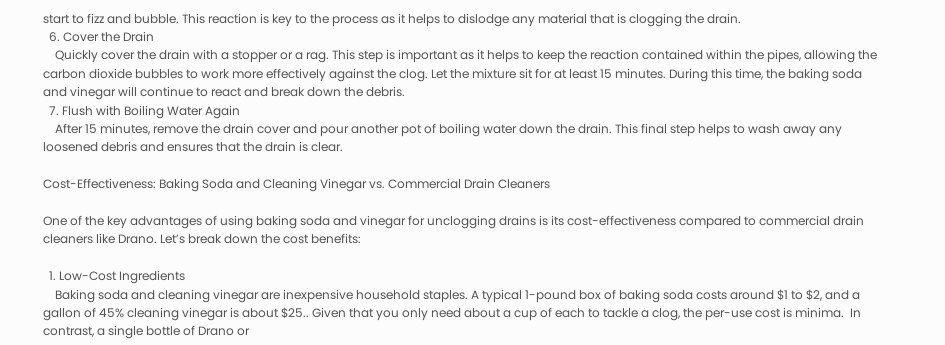start to fizz and bubble. This reaction is key to the process as it helps to dislodge any material that is clogging the drain.
  6. Cover the Drain
    Quickly cover the drain with a stopper or a rag. This step is important as it helps to keep the reaction contained within the pipes, allowing the carbon dioxide bubbles to work more effectively against the clog. Let the mixture sit for at least 15 minutes. During this time, the baking soda and vinegar will continue to react and break down the debris.
  7. Flush with Boiling Water Again
    After 15 minutes, remove the drain cover and pour another pot of boiling water down the drain. This final step helps to wash away any loosened debris and ensures that the drain is clear.

Cost-Effectiveness: Baking Soda and Cleaning Vinegar vs. Commercial Drain Cleaners

One of the key advantages of using baking soda and vinegar for unclogging drains is its cost-effectiveness compared to commercial drain cleaners like Drano. Let’s break down the cost benefits:

  1. Low-Cost Ingredients
    Baking soda and cleaning vinegar are inexpensive household staples. A typical 1-pound box of baking soda costs around $1 to $2, and a gallon of 45% cleaning vinegar is about $25.. Given that you only need about a cup of each to tackle a clog, the per-use cost is minima.  In contrast, a single bottle of Drano or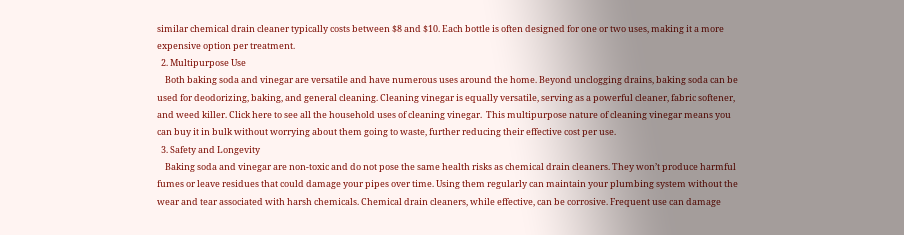similar chemical drain cleaner typically costs between $8 and $10. Each bottle is often designed for one or two uses, making it a more expensive option per treatment.
  2. Multipurpose Use
    Both baking soda and vinegar are versatile and have numerous uses around the home. Beyond unclogging drains, baking soda can be used for deodorizing, baking, and general cleaning. Cleaning vinegar is equally versatile, serving as a powerful cleaner, fabric softener, and weed killer. Click here to see all the household uses of cleaning vinegar.  This multipurpose nature of cleaning vinegar means you can buy it in bulk without worrying about them going to waste, further reducing their effective cost per use.
  3. Safety and Longevity
    Baking soda and vinegar are non-toxic and do not pose the same health risks as chemical drain cleaners. They won’t produce harmful fumes or leave residues that could damage your pipes over time. Using them regularly can maintain your plumbing system without the wear and tear associated with harsh chemicals. Chemical drain cleaners, while effective, can be corrosive. Frequent use can damage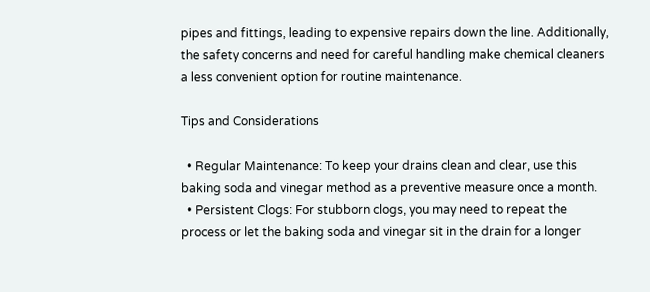pipes and fittings, leading to expensive repairs down the line. Additionally, the safety concerns and need for careful handling make chemical cleaners a less convenient option for routine maintenance.

Tips and Considerations

  • Regular Maintenance: To keep your drains clean and clear, use this baking soda and vinegar method as a preventive measure once a month.
  • Persistent Clogs: For stubborn clogs, you may need to repeat the process or let the baking soda and vinegar sit in the drain for a longer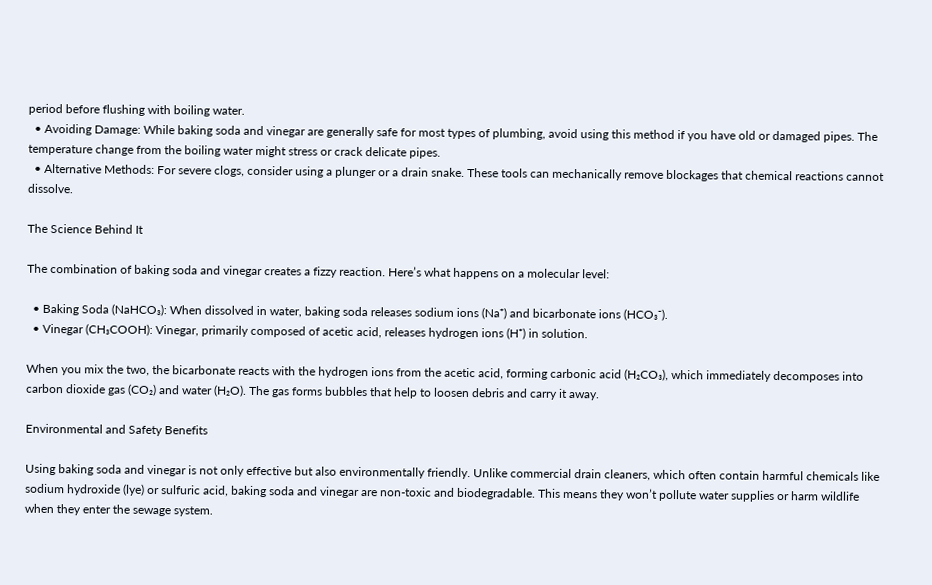period before flushing with boiling water.
  • Avoiding Damage: While baking soda and vinegar are generally safe for most types of plumbing, avoid using this method if you have old or damaged pipes. The temperature change from the boiling water might stress or crack delicate pipes.
  • Alternative Methods: For severe clogs, consider using a plunger or a drain snake. These tools can mechanically remove blockages that chemical reactions cannot dissolve.

The Science Behind It

The combination of baking soda and vinegar creates a fizzy reaction. Here’s what happens on a molecular level:

  • Baking Soda (NaHCO₃): When dissolved in water, baking soda releases sodium ions (Na⁺) and bicarbonate ions (HCO₃⁻).
  • Vinegar (CH₃COOH): Vinegar, primarily composed of acetic acid, releases hydrogen ions (H⁺) in solution.

When you mix the two, the bicarbonate reacts with the hydrogen ions from the acetic acid, forming carbonic acid (H₂CO₃), which immediately decomposes into carbon dioxide gas (CO₂) and water (H₂O). The gas forms bubbles that help to loosen debris and carry it away.

Environmental and Safety Benefits

Using baking soda and vinegar is not only effective but also environmentally friendly. Unlike commercial drain cleaners, which often contain harmful chemicals like sodium hydroxide (lye) or sulfuric acid, baking soda and vinegar are non-toxic and biodegradable. This means they won’t pollute water supplies or harm wildlife when they enter the sewage system.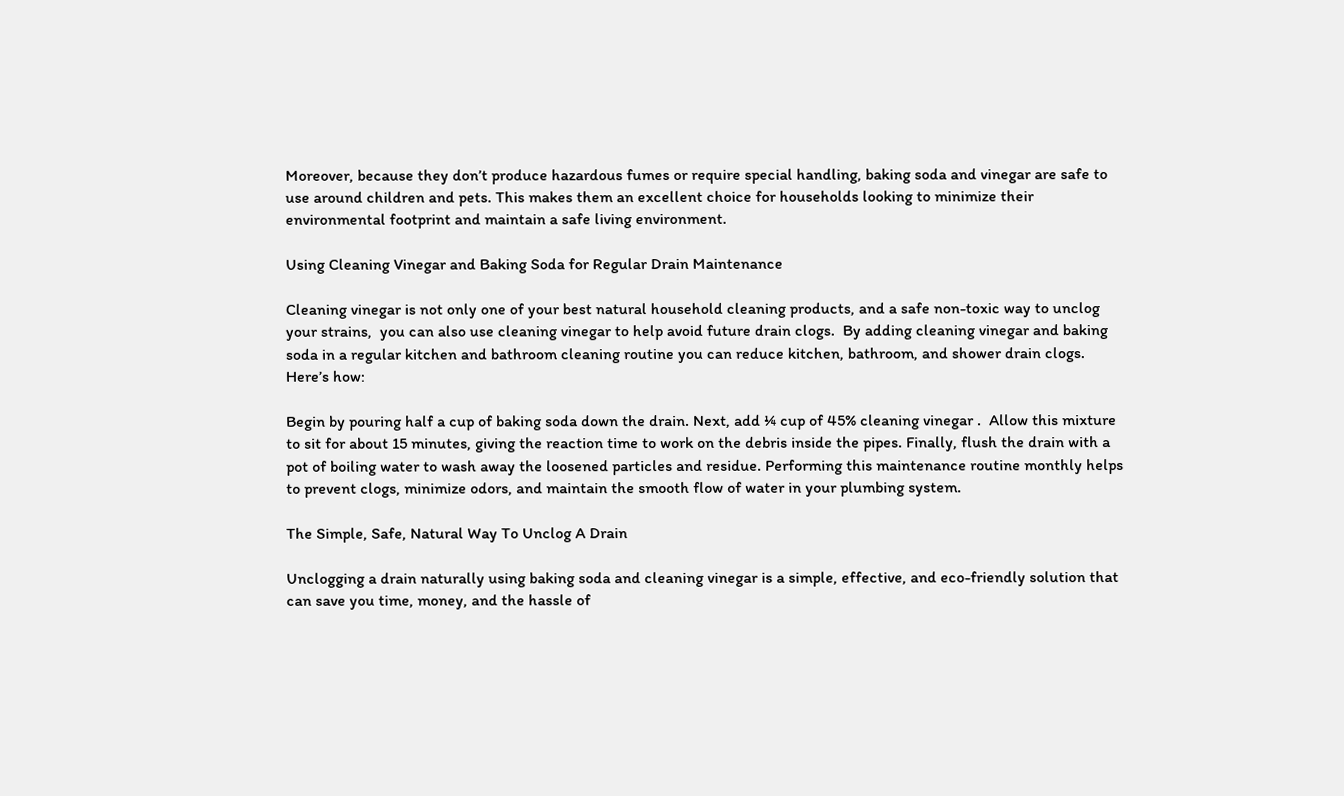Moreover, because they don’t produce hazardous fumes or require special handling, baking soda and vinegar are safe to use around children and pets. This makes them an excellent choice for households looking to minimize their environmental footprint and maintain a safe living environment.

Using Cleaning Vinegar and Baking Soda for Regular Drain Maintenance

Cleaning vinegar is not only one of your best natural household cleaning products, and a safe non-toxic way to unclog your strains,  you can also use cleaning vinegar to help avoid future drain clogs.  By adding cleaning vinegar and baking soda in a regular kitchen and bathroom cleaning routine you can reduce kitchen, bathroom, and shower drain clogs. Here’s how:

Begin by pouring half a cup of baking soda down the drain. Next, add ¼ cup of 45% cleaning vinegar .  Allow this mixture to sit for about 15 minutes, giving the reaction time to work on the debris inside the pipes. Finally, flush the drain with a pot of boiling water to wash away the loosened particles and residue. Performing this maintenance routine monthly helps to prevent clogs, minimize odors, and maintain the smooth flow of water in your plumbing system.

The Simple, Safe, Natural Way To Unclog A Drain

Unclogging a drain naturally using baking soda and cleaning vinegar is a simple, effective, and eco-friendly solution that can save you time, money, and the hassle of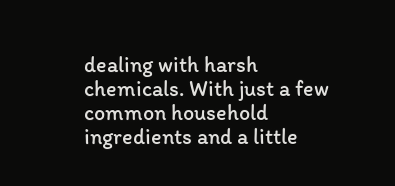dealing with harsh chemicals. With just a few common household ingredients and a little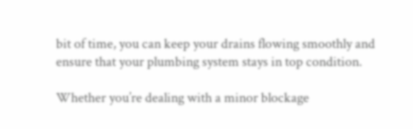bit of time, you can keep your drains flowing smoothly and ensure that your plumbing system stays in top condition.

Whether you’re dealing with a minor blockage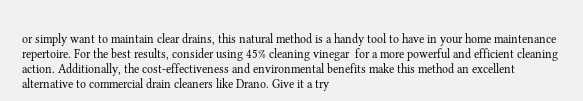or simply want to maintain clear drains, this natural method is a handy tool to have in your home maintenance repertoire. For the best results, consider using 45% cleaning vinegar  for a more powerful and efficient cleaning action. Additionally, the cost-effectiveness and environmental benefits make this method an excellent alternative to commercial drain cleaners like Drano. Give it a try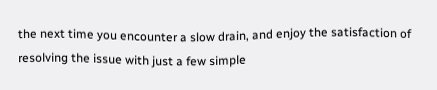the next time you encounter a slow drain, and enjoy the satisfaction of resolving the issue with just a few simple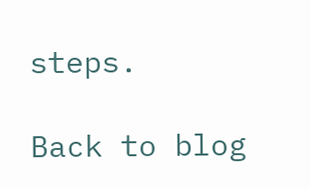steps.

Back to blog